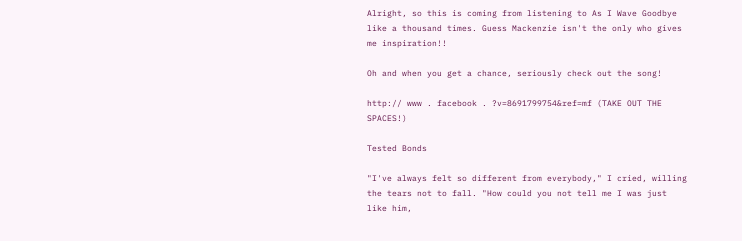Alright, so this is coming from listening to As I Wave Goodbye like a thousand times. Guess Mackenzie isn't the only who gives me inspiration!!

Oh and when you get a chance, seriously check out the song!

http:// www . facebook . ?v=8691799754&ref=mf (TAKE OUT THE SPACES!)

Tested Bonds

"I've always felt so different from everybody," I cried, willing the tears not to fall. "How could you not tell me I was just like him,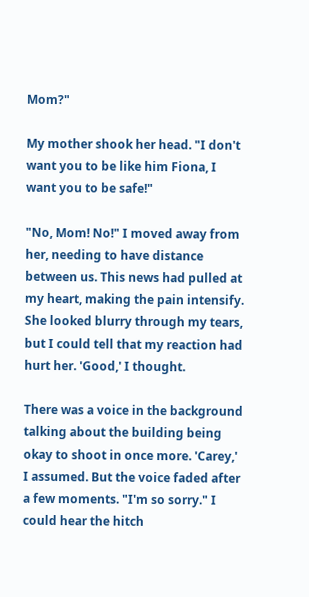Mom?"

My mother shook her head. "I don't want you to be like him Fiona, I want you to be safe!"

"No, Mom! No!" I moved away from her, needing to have distance between us. This news had pulled at my heart, making the pain intensify. She looked blurry through my tears, but I could tell that my reaction had hurt her. 'Good,' I thought.

There was a voice in the background talking about the building being okay to shoot in once more. 'Carey,' I assumed. But the voice faded after a few moments. "I'm so sorry." I could hear the hitch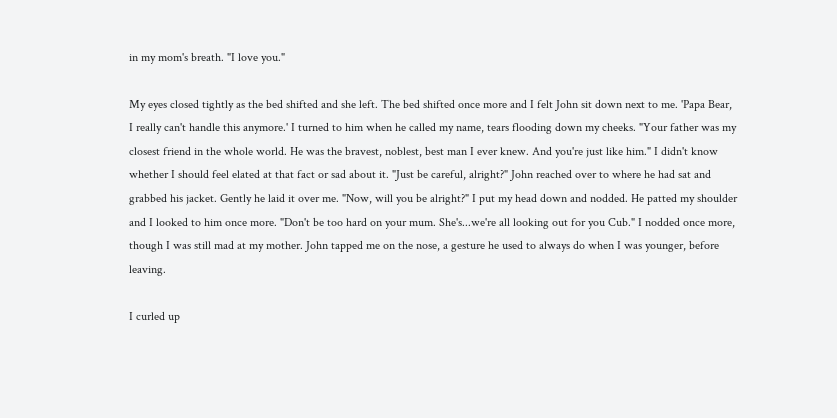in my mom's breath. "I love you."

My eyes closed tightly as the bed shifted and she left. The bed shifted once more and I felt John sit down next to me. 'Papa Bear, I really can't handle this anymore.' I turned to him when he called my name, tears flooding down my cheeks. "Your father was my closest friend in the whole world. He was the bravest, noblest, best man I ever knew. And you're just like him." I didn't know whether I should feel elated at that fact or sad about it. "Just be careful, alright?" John reached over to where he had sat and grabbed his jacket. Gently he laid it over me. "Now, will you be alright?" I put my head down and nodded. He patted my shoulder and I looked to him once more. "Don't be too hard on your mum. She's...we're all looking out for you Cub." I nodded once more, though I was still mad at my mother. John tapped me on the nose, a gesture he used to always do when I was younger, before leaving.

I curled up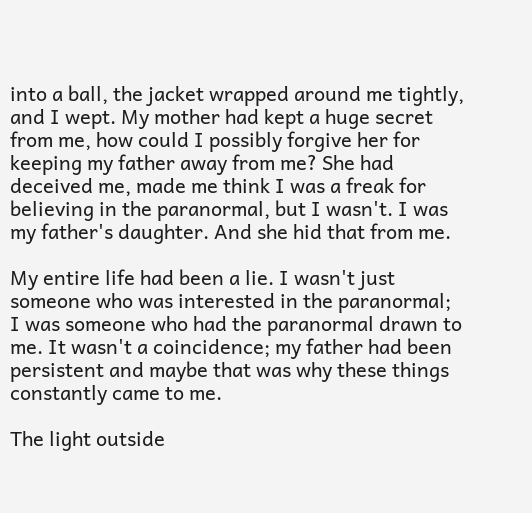into a ball, the jacket wrapped around me tightly, and I wept. My mother had kept a huge secret from me, how could I possibly forgive her for keeping my father away from me? She had deceived me, made me think I was a freak for believing in the paranormal, but I wasn't. I was my father's daughter. And she hid that from me.

My entire life had been a lie. I wasn't just someone who was interested in the paranormal; I was someone who had the paranormal drawn to me. It wasn't a coincidence; my father had been persistent and maybe that was why these things constantly came to me.

The light outside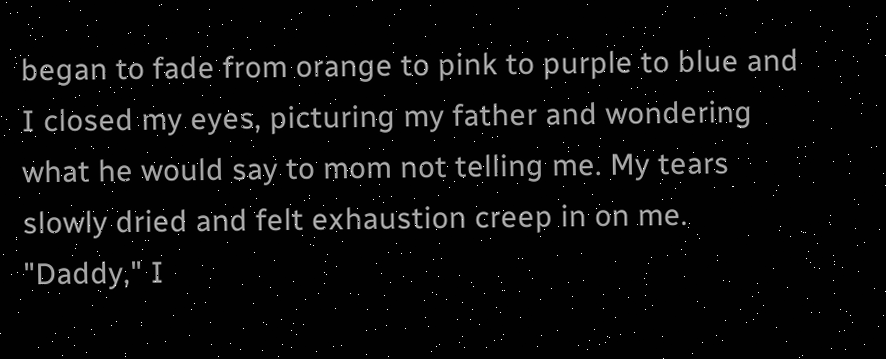began to fade from orange to pink to purple to blue and I closed my eyes, picturing my father and wondering what he would say to mom not telling me. My tears slowly dried and felt exhaustion creep in on me. "Daddy," I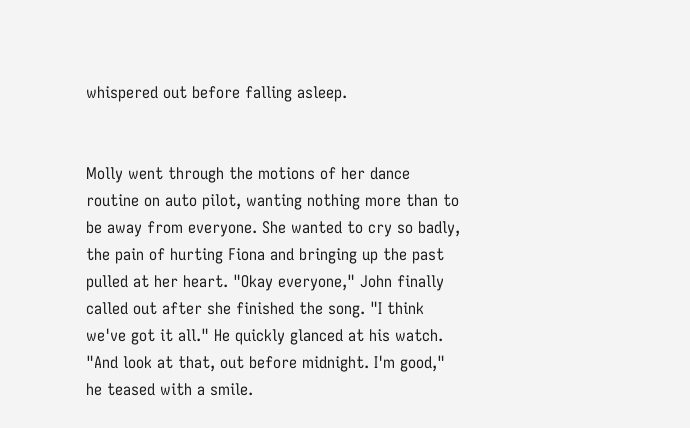whispered out before falling asleep.


Molly went through the motions of her dance routine on auto pilot, wanting nothing more than to be away from everyone. She wanted to cry so badly, the pain of hurting Fiona and bringing up the past pulled at her heart. "Okay everyone," John finally called out after she finished the song. "I think we've got it all." He quickly glanced at his watch. "And look at that, out before midnight. I'm good," he teased with a smile.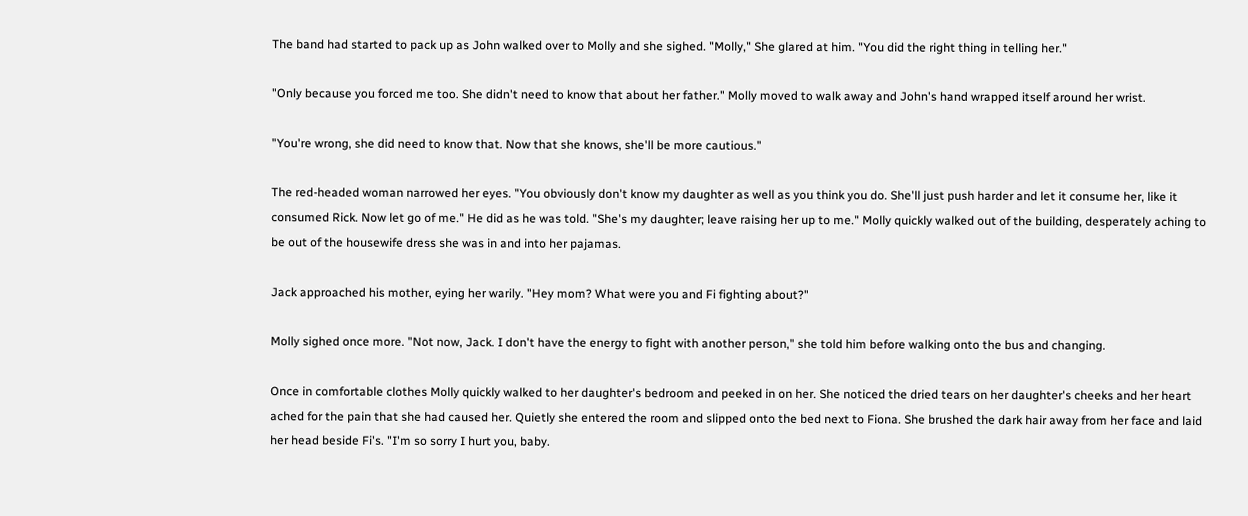The band had started to pack up as John walked over to Molly and she sighed. "Molly," She glared at him. "You did the right thing in telling her."

"Only because you forced me too. She didn't need to know that about her father." Molly moved to walk away and John's hand wrapped itself around her wrist.

"You're wrong, she did need to know that. Now that she knows, she'll be more cautious."

The red-headed woman narrowed her eyes. "You obviously don't know my daughter as well as you think you do. She'll just push harder and let it consume her, like it consumed Rick. Now let go of me." He did as he was told. "She's my daughter; leave raising her up to me." Molly quickly walked out of the building, desperately aching to be out of the housewife dress she was in and into her pajamas.

Jack approached his mother, eying her warily. "Hey mom? What were you and Fi fighting about?"

Molly sighed once more. "Not now, Jack. I don't have the energy to fight with another person," she told him before walking onto the bus and changing.

Once in comfortable clothes Molly quickly walked to her daughter's bedroom and peeked in on her. She noticed the dried tears on her daughter's cheeks and her heart ached for the pain that she had caused her. Quietly she entered the room and slipped onto the bed next to Fiona. She brushed the dark hair away from her face and laid her head beside Fi's. "I'm so sorry I hurt you, baby.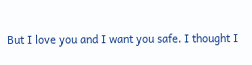But I love you and I want you safe. I thought I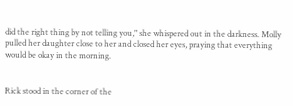did the right thing by not telling you," she whispered out in the darkness. Molly pulled her daughter close to her and closed her eyes, praying that everything would be okay in the morning.


Rick stood in the corner of the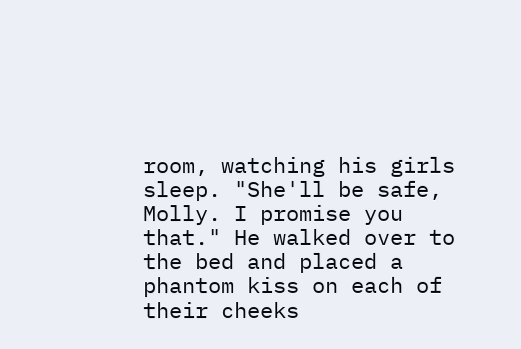room, watching his girls sleep. "She'll be safe, Molly. I promise you that." He walked over to the bed and placed a phantom kiss on each of their cheeks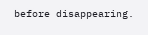before disappearing.